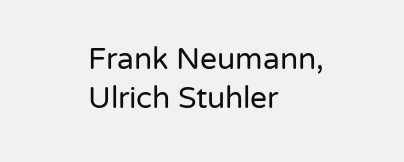Frank Neumann, Ulrich Stuhler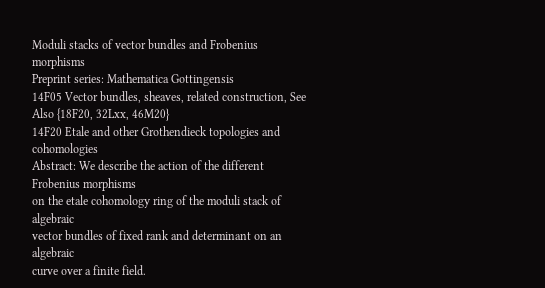Moduli stacks of vector bundles and Frobenius morphisms
Preprint series: Mathematica Gottingensis
14F05 Vector bundles, sheaves, related construction, See Also {18F20, 32Lxx, 46M20}
14F20 Etale and other Grothendieck topologies and cohomologies
Abstract: We describe the action of the different Frobenius morphisms
on the etale cohomology ring of the moduli stack of algebraic
vector bundles of fixed rank and determinant on an algebraic
curve over a finite field.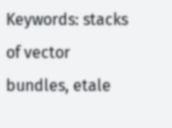Keywords: stacks of vector bundles, etale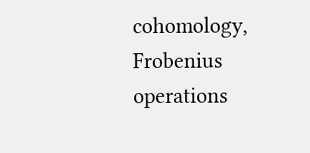cohomology, Frobenius operations